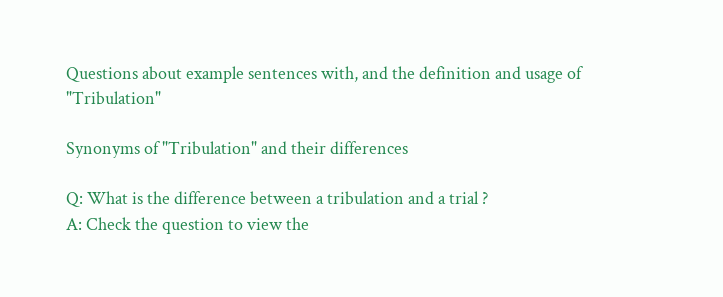Questions about example sentences with, and the definition and usage of "Tribulation"

Synonyms of "Tribulation" and their differences

Q: What is the difference between a tribulation and a trial ?
A: Check the question to view the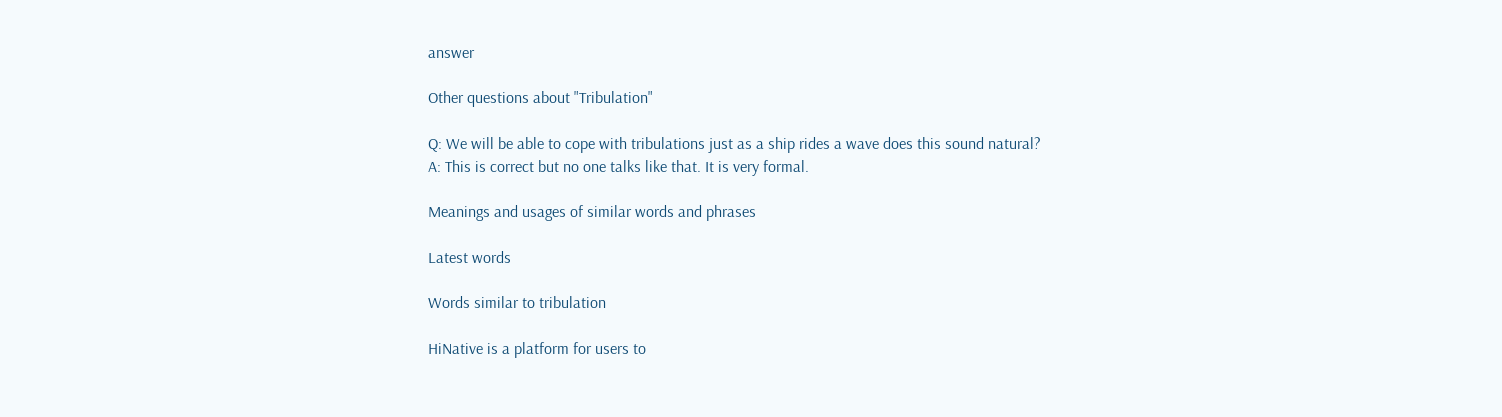answer

Other questions about "Tribulation"

Q: We will be able to cope with tribulations just as a ship rides a wave does this sound natural?
A: This is correct but no one talks like that. It is very formal.

Meanings and usages of similar words and phrases

Latest words

Words similar to tribulation

HiNative is a platform for users to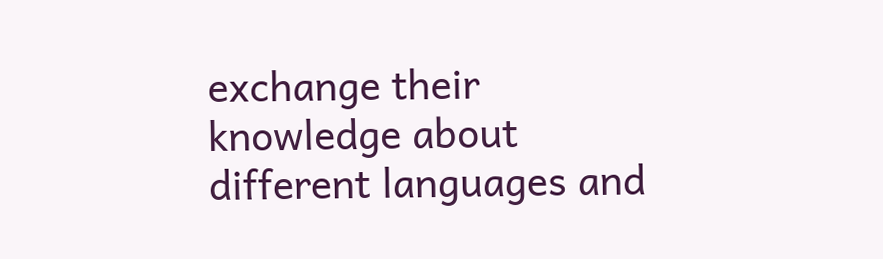exchange their knowledge about different languages and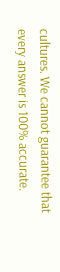cultures. We cannot guarantee that every answer is 100% accurate.